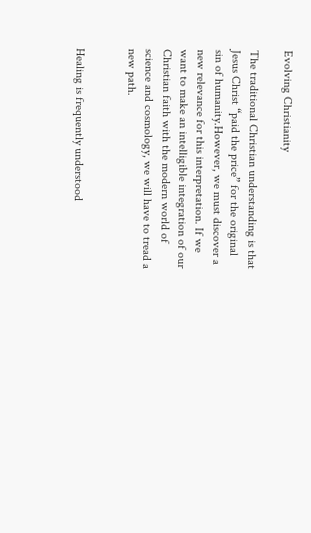Evolving Christianity

The traditional Christian understanding is that Jesus Christ “paid the price” for the original sin of humanity.However, we must discover a new relevance for this interpretation. If we want to make an intelligible integration of our Christian faith with the modern world of science and cosmology, we will have to tread a new path.


Healing is frequently understood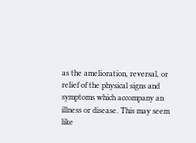as the amelioration, reversal, or relief of the physical signs and symptoms which accompany an illness or disease. This may seem like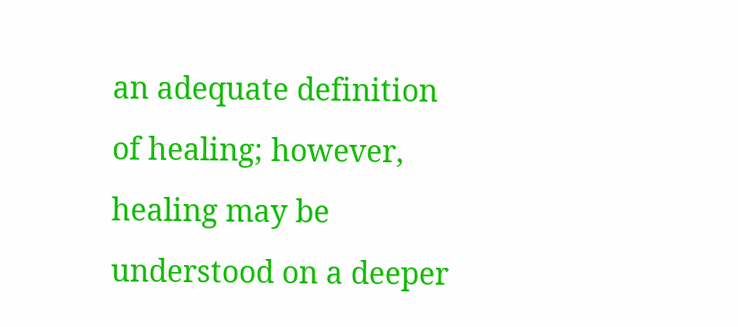an adequate definition of healing; however, healing may be understood on a deeper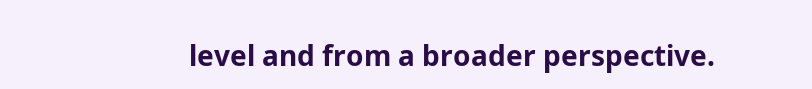level and from a broader perspective.